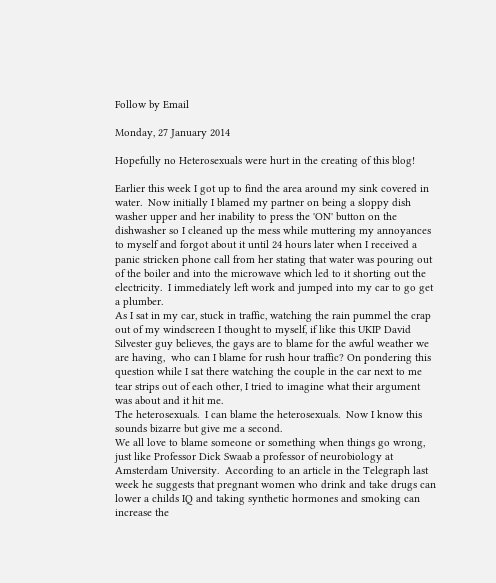Follow by Email

Monday, 27 January 2014

Hopefully no Heterosexuals were hurt in the creating of this blog!

Earlier this week I got up to find the area around my sink covered in water.  Now initially I blamed my partner on being a sloppy dish washer upper and her inability to press the 'ON' button on the dishwasher so I cleaned up the mess while muttering my annoyances to myself and forgot about it until 24 hours later when I received a panic stricken phone call from her stating that water was pouring out of the boiler and into the microwave which led to it shorting out the electricity.  I immediately left work and jumped into my car to go get a plumber.
As I sat in my car, stuck in traffic, watching the rain pummel the crap out of my windscreen I thought to myself, if like this UKIP David Silvester guy believes, the gays are to blame for the awful weather we are having,  who can I blame for rush hour traffic? On pondering this question while I sat there watching the couple in the car next to me tear strips out of each other, I tried to imagine what their argument was about and it hit me.
The heterosexuals.  I can blame the heterosexuals.  Now I know this sounds bizarre but give me a second.
We all love to blame someone or something when things go wrong, just like Professor Dick Swaab a professor of neurobiology at Amsterdam University.  According to an article in the Telegraph last week he suggests that pregnant women who drink and take drugs can lower a childs IQ and taking synthetic hormones and smoking can increase the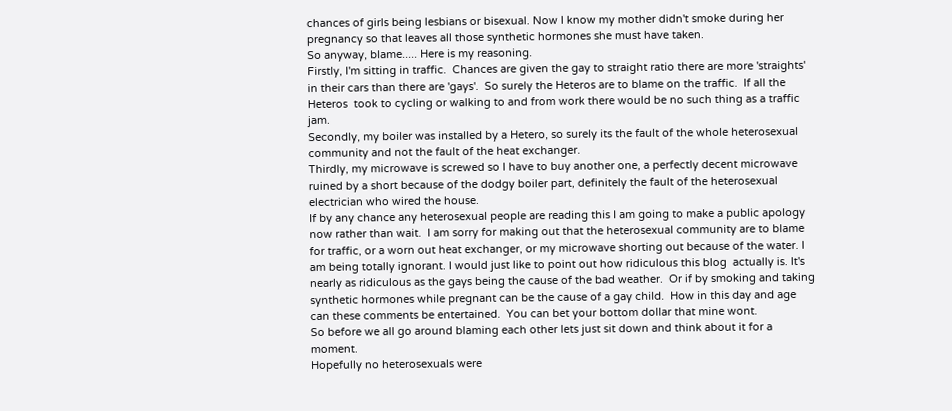chances of girls being lesbians or bisexual. Now I know my mother didn't smoke during her pregnancy so that leaves all those synthetic hormones she must have taken.
So anyway, blame..... Here is my reasoning.
Firstly, I'm sitting in traffic.  Chances are given the gay to straight ratio there are more 'straights' in their cars than there are 'gays'.  So surely the Heteros are to blame on the traffic.  If all the Heteros  took to cycling or walking to and from work there would be no such thing as a traffic jam.
Secondly, my boiler was installed by a Hetero, so surely its the fault of the whole heterosexual community and not the fault of the heat exchanger.
Thirdly, my microwave is screwed so I have to buy another one, a perfectly decent microwave ruined by a short because of the dodgy boiler part, definitely the fault of the heterosexual electrician who wired the house.
If by any chance any heterosexual people are reading this I am going to make a public apology now rather than wait.  I am sorry for making out that the heterosexual community are to blame for traffic, or a worn out heat exchanger, or my microwave shorting out because of the water. I am being totally ignorant. I would just like to point out how ridiculous this blog  actually is. It's nearly as ridiculous as the gays being the cause of the bad weather.  Or if by smoking and taking synthetic hormones while pregnant can be the cause of a gay child.  How in this day and age can these comments be entertained.  You can bet your bottom dollar that mine wont.
So before we all go around blaming each other lets just sit down and think about it for a moment.
Hopefully no heterosexuals were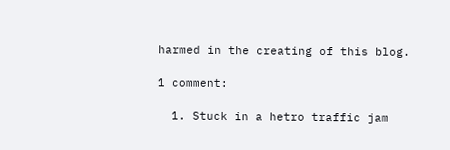harmed in the creating of this blog.

1 comment:

  1. Stuck in a hetro traffic jam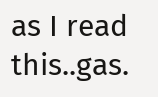as I read this..gas.